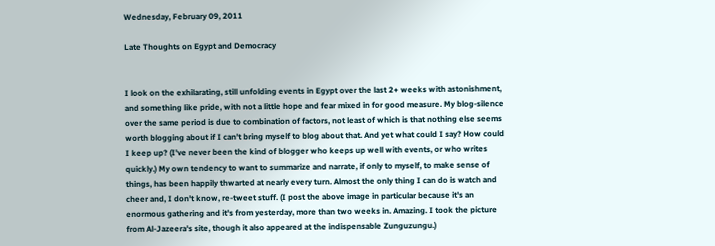Wednesday, February 09, 2011

Late Thoughts on Egypt and Democracy


I look on the exhilarating, still unfolding events in Egypt over the last 2+ weeks with astonishment, and something like pride, with not a little hope and fear mixed in for good measure. My blog-silence over the same period is due to combination of factors, not least of which is that nothing else seems worth blogging about if I can't bring myself to blog about that. And yet what could I say? How could I keep up? (I've never been the kind of blogger who keeps up well with events, or who writes quickly.) My own tendency to want to summarize and narrate, if only to myself, to make sense of things, has been happily thwarted at nearly every turn. Almost the only thing I can do is watch and cheer and, I don't know, re-tweet stuff. (I post the above image in particular because it's an enormous gathering and it's from yesterday, more than two weeks in. Amazing. I took the picture from Al-Jazeera's site, though it also appeared at the indispensable Zunguzungu.)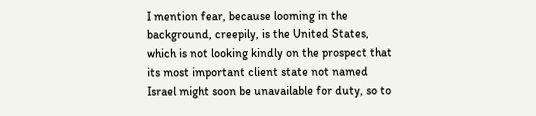I mention fear, because looming in the background, creepily, is the United States, which is not looking kindly on the prospect that its most important client state not named Israel might soon be unavailable for duty, so to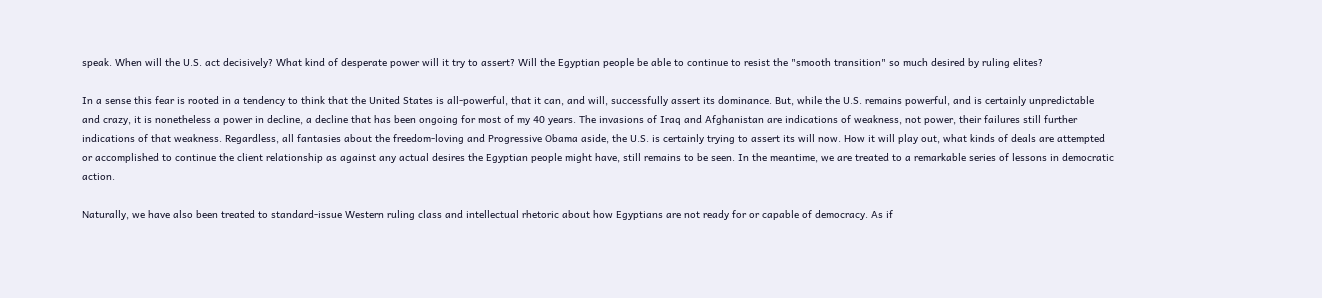speak. When will the U.S. act decisively? What kind of desperate power will it try to assert? Will the Egyptian people be able to continue to resist the "smooth transition" so much desired by ruling elites?

In a sense this fear is rooted in a tendency to think that the United States is all-powerful, that it can, and will, successfully assert its dominance. But, while the U.S. remains powerful, and is certainly unpredictable and crazy, it is nonetheless a power in decline, a decline that has been ongoing for most of my 40 years. The invasions of Iraq and Afghanistan are indications of weakness, not power, their failures still further indications of that weakness. Regardless, all fantasies about the freedom-loving and Progressive Obama aside, the U.S. is certainly trying to assert its will now. How it will play out, what kinds of deals are attempted or accomplished to continue the client relationship as against any actual desires the Egyptian people might have, still remains to be seen. In the meantime, we are treated to a remarkable series of lessons in democratic action.

Naturally, we have also been treated to standard-issue Western ruling class and intellectual rhetoric about how Egyptians are not ready for or capable of democracy. As if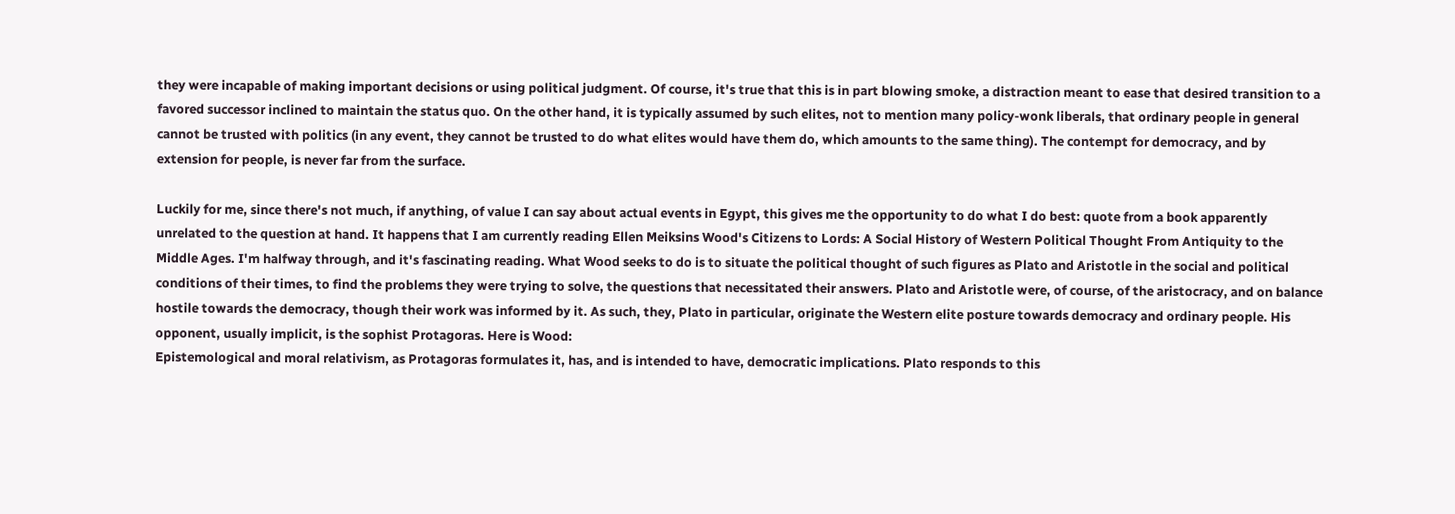they were incapable of making important decisions or using political judgment. Of course, it's true that this is in part blowing smoke, a distraction meant to ease that desired transition to a favored successor inclined to maintain the status quo. On the other hand, it is typically assumed by such elites, not to mention many policy-wonk liberals, that ordinary people in general cannot be trusted with politics (in any event, they cannot be trusted to do what elites would have them do, which amounts to the same thing). The contempt for democracy, and by extension for people, is never far from the surface.

Luckily for me, since there's not much, if anything, of value I can say about actual events in Egypt, this gives me the opportunity to do what I do best: quote from a book apparently unrelated to the question at hand. It happens that I am currently reading Ellen Meiksins Wood's Citizens to Lords: A Social History of Western Political Thought From Antiquity to the Middle Ages. I'm halfway through, and it's fascinating reading. What Wood seeks to do is to situate the political thought of such figures as Plato and Aristotle in the social and political conditions of their times, to find the problems they were trying to solve, the questions that necessitated their answers. Plato and Aristotle were, of course, of the aristocracy, and on balance hostile towards the democracy, though their work was informed by it. As such, they, Plato in particular, originate the Western elite posture towards democracy and ordinary people. His opponent, usually implicit, is the sophist Protagoras. Here is Wood:
Epistemological and moral relativism, as Protagoras formulates it, has, and is intended to have, democratic implications. Plato responds to this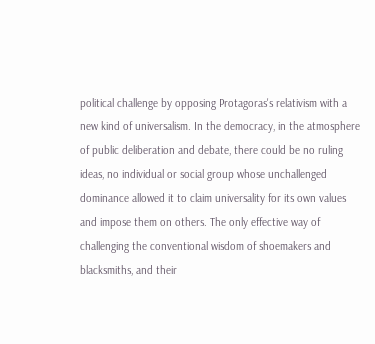political challenge by opposing Protagoras's relativism with a new kind of universalism. In the democracy, in the atmosphere of public deliberation and debate, there could be no ruling ideas, no individual or social group whose unchallenged dominance allowed it to claim universality for its own values and impose them on others. The only effective way of challenging the conventional wisdom of shoemakers and blacksmiths, and their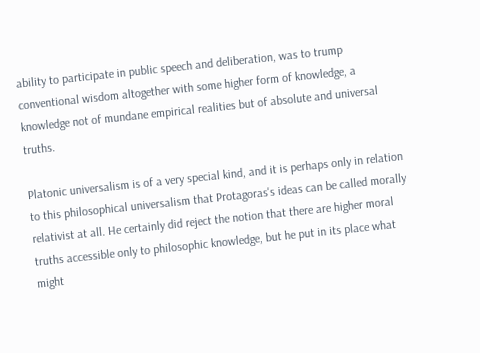ability to participate in public speech and deliberation, was to trump conventional wisdom altogether with some higher form of knowledge, a knowledge not of mundane empirical realities but of absolute and universal truths.

Platonic universalism is of a very special kind, and it is perhaps only in relation to this philosophical universalism that Protagoras's ideas can be called morally relativist at all. He certainly did reject the notion that there are higher moral truths accessible only to philosophic knowledge, but he put in its place what might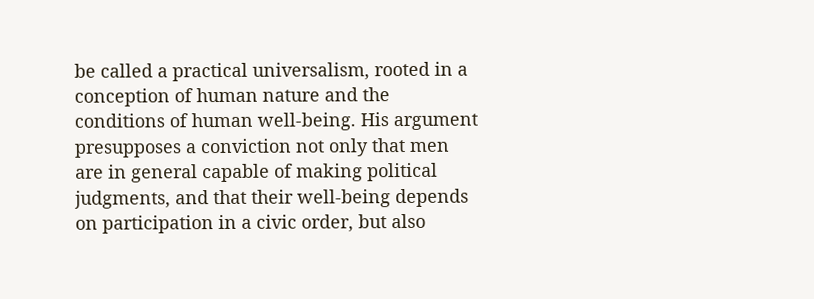be called a practical universalism, rooted in a conception of human nature and the conditions of human well-being. His argument presupposes a conviction not only that men are in general capable of making political judgments, and that their well-being depends on participation in a civic order, but also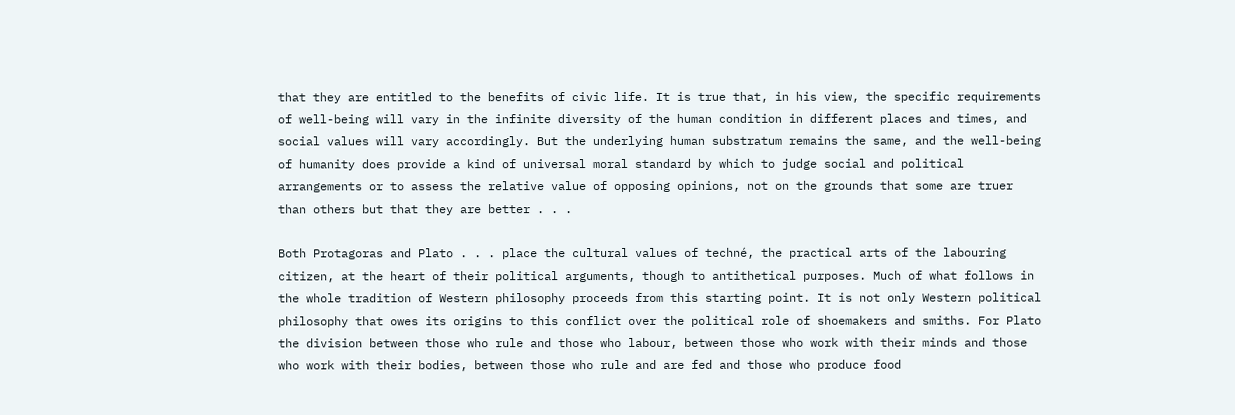that they are entitled to the benefits of civic life. It is true that, in his view, the specific requirements of well-being will vary in the infinite diversity of the human condition in different places and times, and social values will vary accordingly. But the underlying human substratum remains the same, and the well-being of humanity does provide a kind of universal moral standard by which to judge social and political arrangements or to assess the relative value of opposing opinions, not on the grounds that some are truer than others but that they are better . . .

Both Protagoras and Plato . . . place the cultural values of techné, the practical arts of the labouring citizen, at the heart of their political arguments, though to antithetical purposes. Much of what follows in the whole tradition of Western philosophy proceeds from this starting point. It is not only Western political philosophy that owes its origins to this conflict over the political role of shoemakers and smiths. For Plato the division between those who rule and those who labour, between those who work with their minds and those who work with their bodies, between those who rule and are fed and those who produce food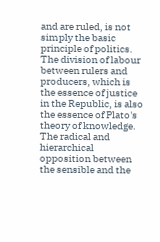and are ruled, is not simply the basic principle of politics. The division of labour between rulers and producers, which is the essence of justice in the Republic, is also the essence of Plato's theory of knowledge. The radical and hierarchical opposition between the sensible and the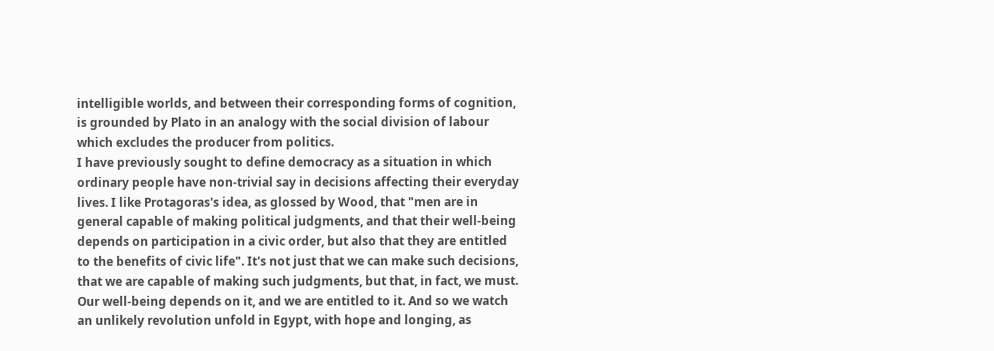intelligible worlds, and between their corresponding forms of cognition, is grounded by Plato in an analogy with the social division of labour which excludes the producer from politics.
I have previously sought to define democracy as a situation in which ordinary people have non-trivial say in decisions affecting their everyday lives. I like Protagoras's idea, as glossed by Wood, that "men are in general capable of making political judgments, and that their well-being depends on participation in a civic order, but also that they are entitled to the benefits of civic life". It's not just that we can make such decisions, that we are capable of making such judgments, but that, in fact, we must. Our well-being depends on it, and we are entitled to it. And so we watch an unlikely revolution unfold in Egypt, with hope and longing, as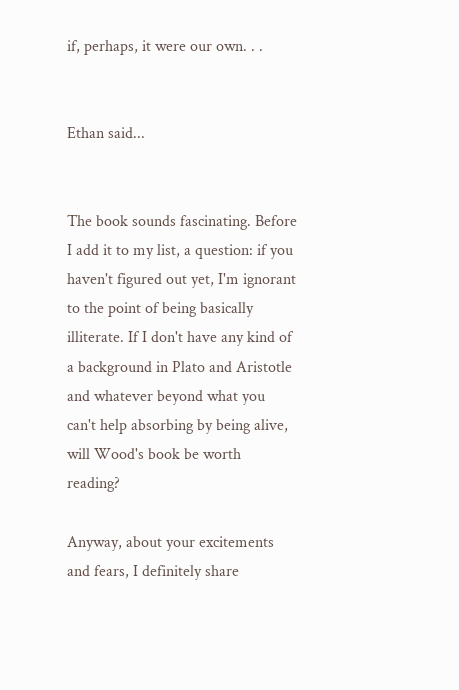if, perhaps, it were our own. . .


Ethan said...


The book sounds fascinating. Before I add it to my list, a question: if you haven't figured out yet, I'm ignorant to the point of being basically illiterate. If I don't have any kind of a background in Plato and Aristotle and whatever beyond what you can't help absorbing by being alive, will Wood's book be worth reading?

Anyway, about your excitements and fears, I definitely share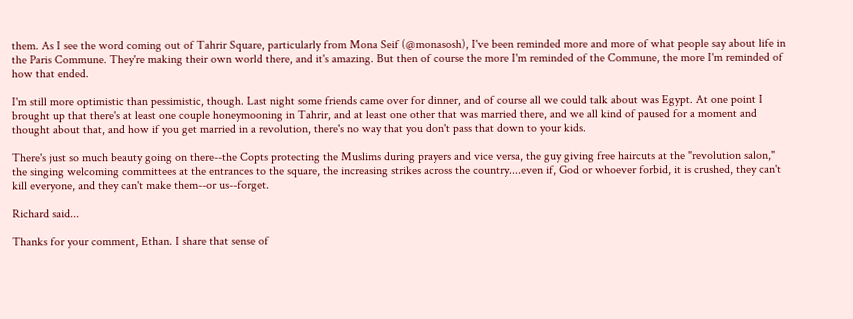them. As I see the word coming out of Tahrir Square, particularly from Mona Seif (@monasosh), I've been reminded more and more of what people say about life in the Paris Commune. They're making their own world there, and it's amazing. But then of course the more I'm reminded of the Commune, the more I'm reminded of how that ended.

I'm still more optimistic than pessimistic, though. Last night some friends came over for dinner, and of course all we could talk about was Egypt. At one point I brought up that there's at least one couple honeymooning in Tahrir, and at least one other that was married there, and we all kind of paused for a moment and thought about that, and how if you get married in a revolution, there's no way that you don't pass that down to your kids.

There's just so much beauty going on there--the Copts protecting the Muslims during prayers and vice versa, the guy giving free haircuts at the "revolution salon," the singing welcoming committees at the entrances to the square, the increasing strikes across the country....even if, God or whoever forbid, it is crushed, they can't kill everyone, and they can't make them--or us--forget.

Richard said...

Thanks for your comment, Ethan. I share that sense of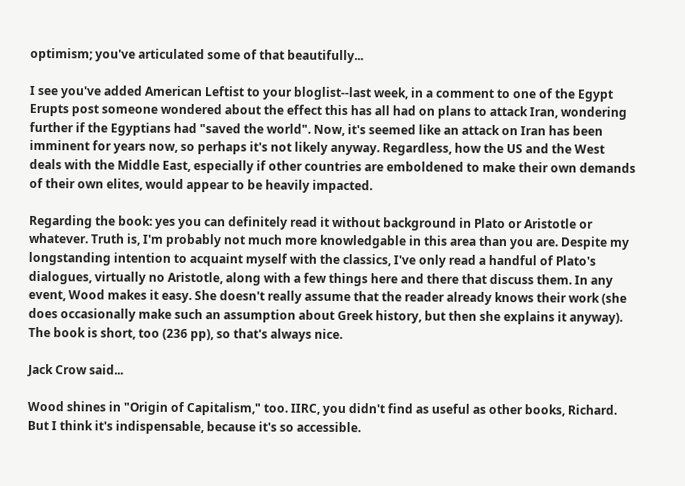optimism; you've articulated some of that beautifully...

I see you've added American Leftist to your bloglist--last week, in a comment to one of the Egypt Erupts post someone wondered about the effect this has all had on plans to attack Iran, wondering further if the Egyptians had "saved the world". Now, it's seemed like an attack on Iran has been imminent for years now, so perhaps it's not likely anyway. Regardless, how the US and the West deals with the Middle East, especially if other countries are emboldened to make their own demands of their own elites, would appear to be heavily impacted.

Regarding the book: yes you can definitely read it without background in Plato or Aristotle or whatever. Truth is, I'm probably not much more knowledgable in this area than you are. Despite my longstanding intention to acquaint myself with the classics, I've only read a handful of Plato's dialogues, virtually no Aristotle, along with a few things here and there that discuss them. In any event, Wood makes it easy. She doesn't really assume that the reader already knows their work (she does occasionally make such an assumption about Greek history, but then she explains it anyway). The book is short, too (236 pp), so that's always nice.

Jack Crow said...

Wood shines in "Origin of Capitalism," too. IIRC, you didn't find as useful as other books, Richard. But I think it's indispensable, because it's so accessible.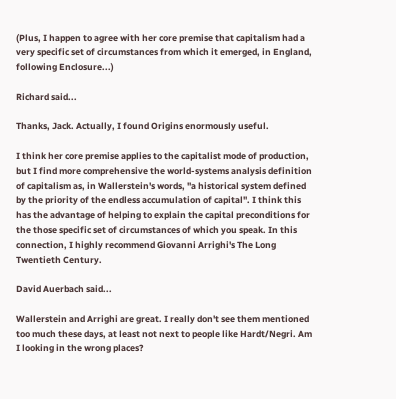(Plus, I happen to agree with her core premise that capitalism had a very specific set of circumstances from which it emerged, in England, following Enclosure...)

Richard said...

Thanks, Jack. Actually, I found Origins enormously useful.

I think her core premise applies to the capitalist mode of production, but I find more comprehensive the world-systems analysis definition of capitalism as, in Wallerstein's words, "a historical system defined by the priority of the endless accumulation of capital". I think this has the advantage of helping to explain the capital preconditions for the those specific set of circumstances of which you speak. In this connection, I highly recommend Giovanni Arrighi's The Long Twentieth Century.

David Auerbach said...

Wallerstein and Arrighi are great. I really don't see them mentioned too much these days, at least not next to people like Hardt/Negri. Am I looking in the wrong places?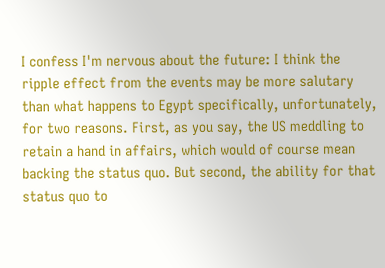I confess I'm nervous about the future: I think the ripple effect from the events may be more salutary than what happens to Egypt specifically, unfortunately, for two reasons. First, as you say, the US meddling to retain a hand in affairs, which would of course mean backing the status quo. But second, the ability for that status quo to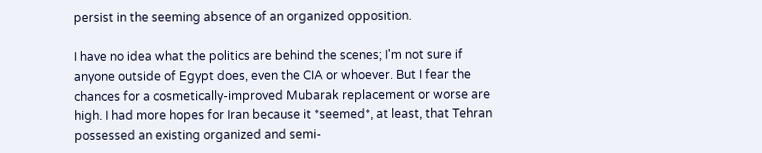persist in the seeming absence of an organized opposition.

I have no idea what the politics are behind the scenes; I'm not sure if anyone outside of Egypt does, even the CIA or whoever. But I fear the chances for a cosmetically-improved Mubarak replacement or worse are high. I had more hopes for Iran because it *seemed*, at least, that Tehran possessed an existing organized and semi-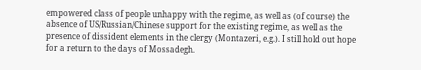empowered class of people unhappy with the regime, as well as (of course) the absence of US/Russian/Chinese support for the existing regime, as well as the presence of dissident elements in the clergy (Montazeri, e.g.). I still hold out hope for a return to the days of Mossadegh.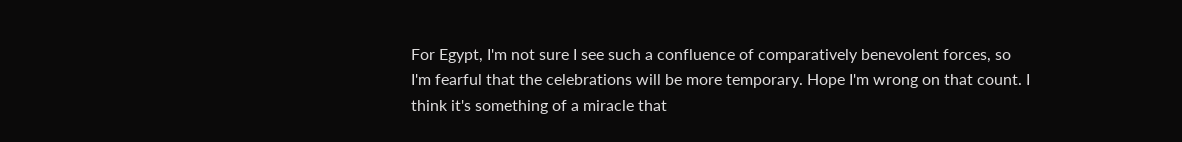For Egypt, I'm not sure I see such a confluence of comparatively benevolent forces, so I'm fearful that the celebrations will be more temporary. Hope I'm wrong on that count. I think it's something of a miracle that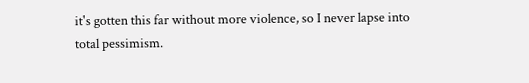it's gotten this far without more violence, so I never lapse into total pessimism.